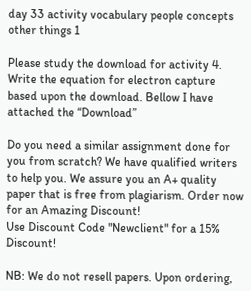day 33 activity vocabulary people concepts other things 1

Please study the download for activity 4. Write the equation for electron capture based upon the download. Bellow I have attached the “Download”

Do you need a similar assignment done for you from scratch? We have qualified writers to help you. We assure you an A+ quality paper that is free from plagiarism. Order now for an Amazing Discount!
Use Discount Code "Newclient" for a 15% Discount!

NB: We do not resell papers. Upon ordering,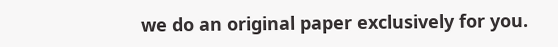we do an original paper exclusively for you.